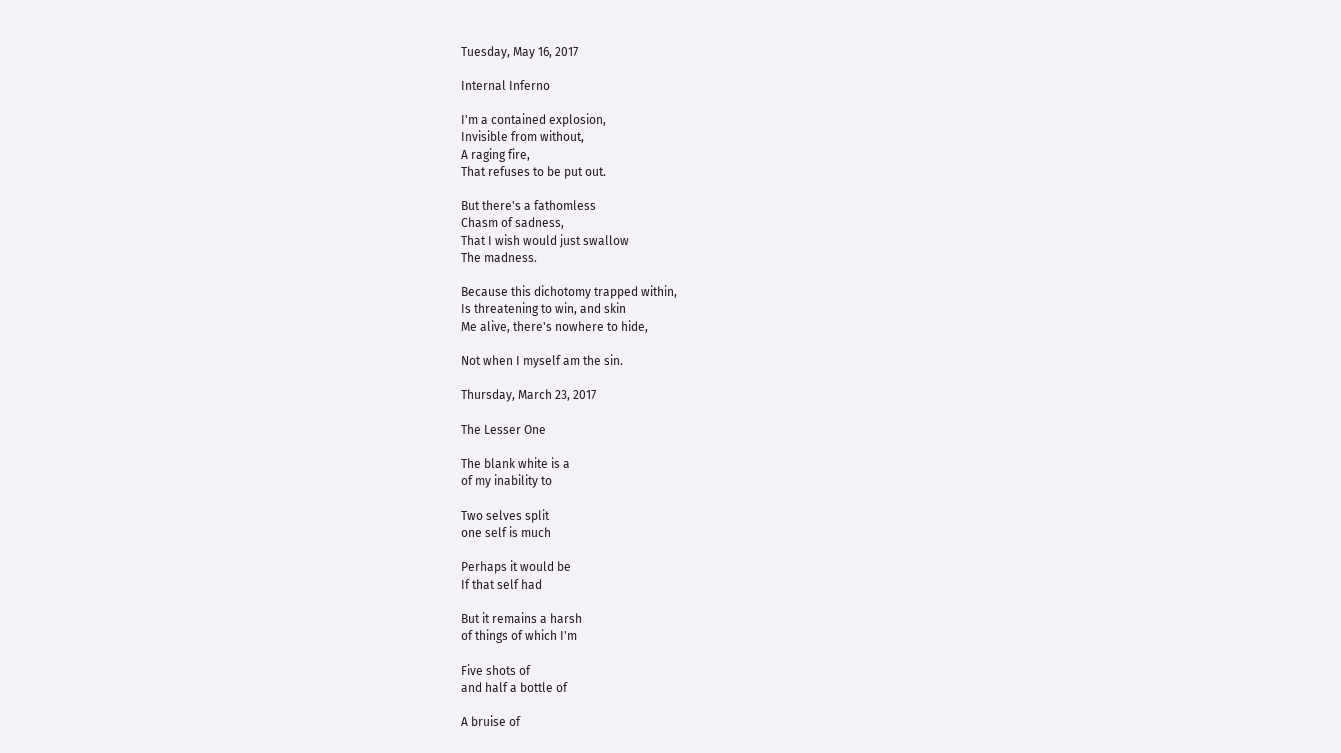Tuesday, May 16, 2017

Internal Inferno

I'm a contained explosion,
Invisible from without,
A raging fire,
That refuses to be put out.

But there's a fathomless
Chasm of sadness,
That I wish would just swallow
The madness.

Because this dichotomy trapped within,
Is threatening to win, and skin
Me alive, there's nowhere to hide,

Not when I myself am the sin.

Thursday, March 23, 2017

The Lesser One

The blank white is a
of my inability to

Two selves split
one self is much

Perhaps it would be
If that self had

But it remains a harsh
of things of which I'm

Five shots of
and half a bottle of

A bruise of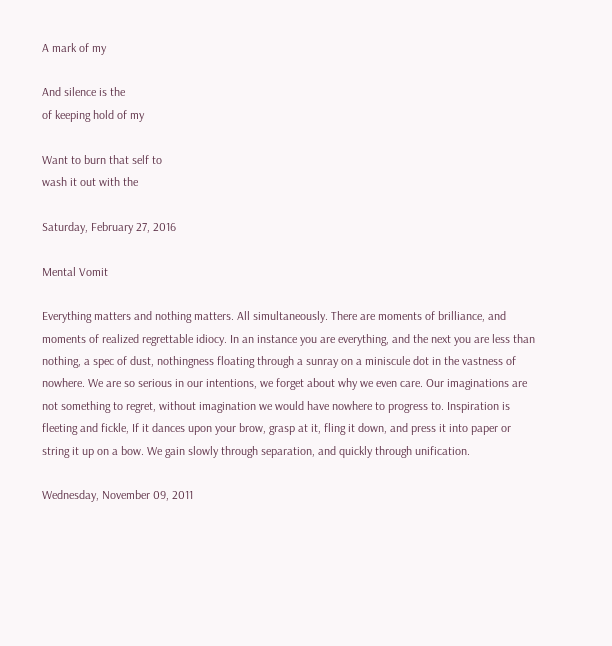A mark of my

And silence is the
of keeping hold of my

Want to burn that self to
wash it out with the

Saturday, February 27, 2016

Mental Vomit

Everything matters and nothing matters. All simultaneously. There are moments of brilliance, and moments of realized regrettable idiocy. In an instance you are everything, and the next you are less than nothing, a spec of dust, nothingness floating through a sunray on a miniscule dot in the vastness of nowhere. We are so serious in our intentions, we forget about why we even care. Our imaginations are not something to regret, without imagination we would have nowhere to progress to. Inspiration is fleeting and fickle, If it dances upon your brow, grasp at it, fling it down, and press it into paper or string it up on a bow. We gain slowly through separation, and quickly through unification.

Wednesday, November 09, 2011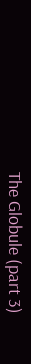The Globule (part 3)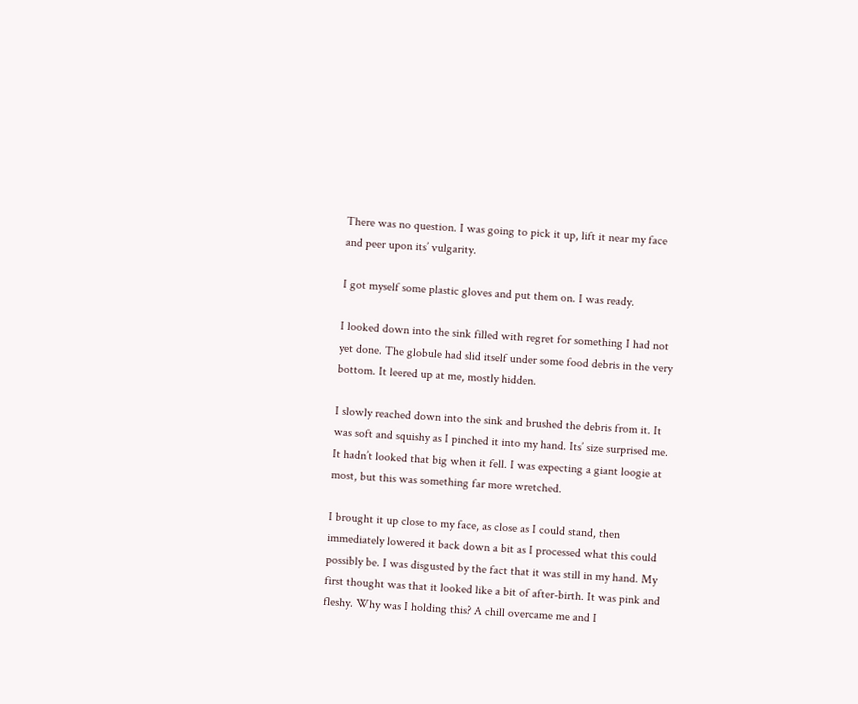There was no question. I was going to pick it up, lift it near my face and peer upon its’ vulgarity.

I got myself some plastic gloves and put them on. I was ready.

I looked down into the sink filled with regret for something I had not yet done. The globule had slid itself under some food debris in the very bottom. It leered up at me, mostly hidden.

I slowly reached down into the sink and brushed the debris from it. It was soft and squishy as I pinched it into my hand. Its’ size surprised me. It hadn’t looked that big when it fell. I was expecting a giant loogie at most, but this was something far more wretched.

I brought it up close to my face, as close as I could stand, then immediately lowered it back down a bit as I processed what this could possibly be. I was disgusted by the fact that it was still in my hand. My first thought was that it looked like a bit of after-birth. It was pink and fleshy. Why was I holding this? A chill overcame me and I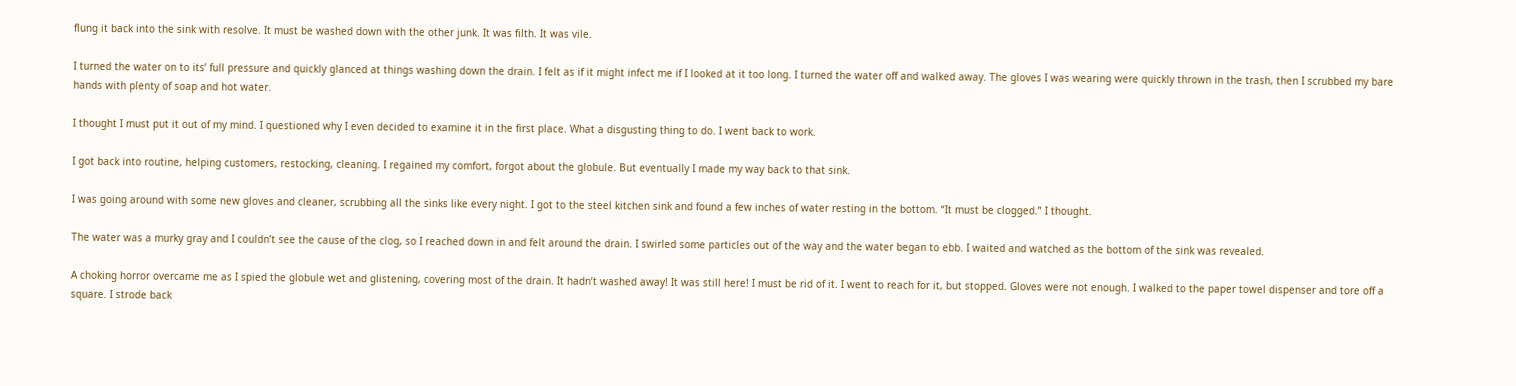flung it back into the sink with resolve. It must be washed down with the other junk. It was filth. It was vile.

I turned the water on to its’ full pressure and quickly glanced at things washing down the drain. I felt as if it might infect me if I looked at it too long. I turned the water off and walked away. The gloves I was wearing were quickly thrown in the trash, then I scrubbed my bare hands with plenty of soap and hot water.

I thought I must put it out of my mind. I questioned why I even decided to examine it in the first place. What a disgusting thing to do. I went back to work.

I got back into routine, helping customers, restocking, cleaning. I regained my comfort, forgot about the globule. But eventually I made my way back to that sink.

I was going around with some new gloves and cleaner, scrubbing all the sinks like every night. I got to the steel kitchen sink and found a few inches of water resting in the bottom. “It must be clogged.” I thought.

The water was a murky gray and I couldn’t see the cause of the clog, so I reached down in and felt around the drain. I swirled some particles out of the way and the water began to ebb. I waited and watched as the bottom of the sink was revealed.

A choking horror overcame me as I spied the globule wet and glistening, covering most of the drain. It hadn’t washed away! It was still here! I must be rid of it. I went to reach for it, but stopped. Gloves were not enough. I walked to the paper towel dispenser and tore off a square. I strode back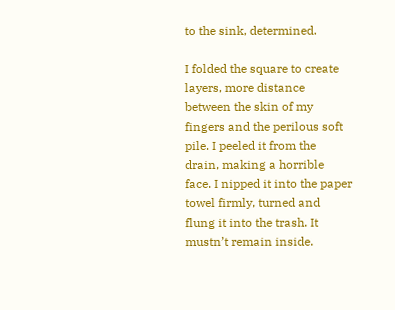to the sink, determined.

I folded the square to create layers, more distance between the skin of my fingers and the perilous soft pile. I peeled it from the drain, making a horrible face. I nipped it into the paper towel firmly, turned and flung it into the trash. It mustn’t remain inside.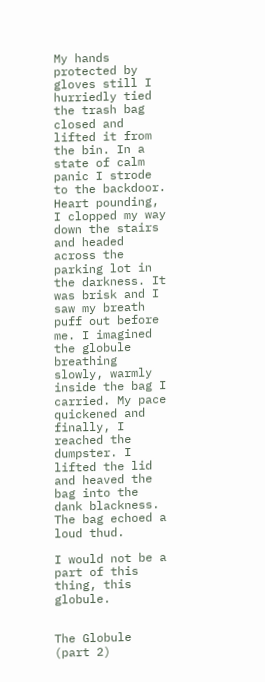My hands protected by gloves still I hurriedly tied the trash bag closed and lifted it from the bin. In a state of calm panic I strode to the backdoor. Heart pounding, I clopped my way down the stairs and headed across the parking lot in the darkness. It was brisk and I saw my breath puff out before me. I imagined the globule breathing slowly, warmly inside the bag I carried. My pace quickened and finally, I reached the dumpster. I lifted the lid and heaved the bag into the dank blackness. The bag echoed a loud thud.

I would not be a part of this thing, this globule.


The Globule (part 2)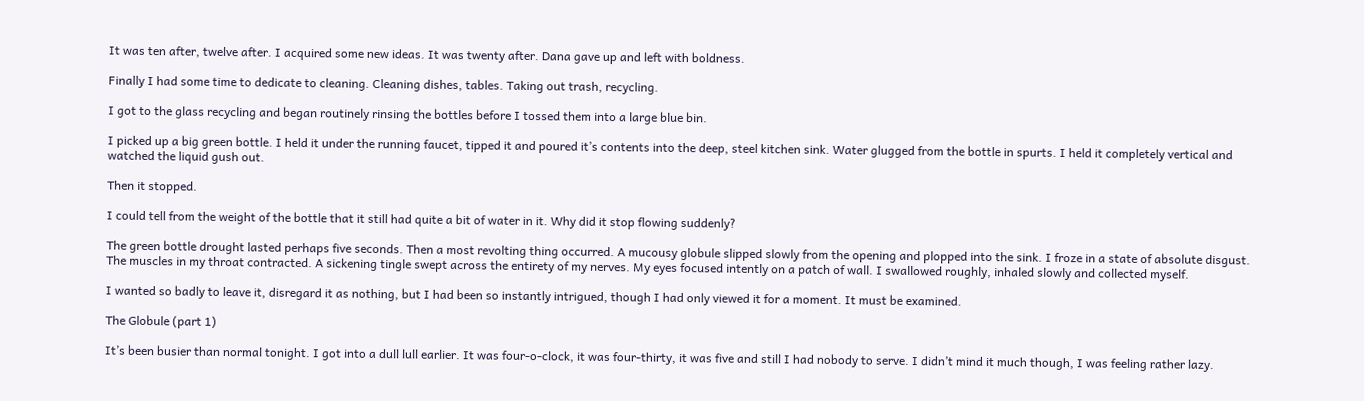It was ten after, twelve after. I acquired some new ideas. It was twenty after. Dana gave up and left with boldness.

Finally I had some time to dedicate to cleaning. Cleaning dishes, tables. Taking out trash, recycling.

I got to the glass recycling and began routinely rinsing the bottles before I tossed them into a large blue bin.

I picked up a big green bottle. I held it under the running faucet, tipped it and poured it’s contents into the deep, steel kitchen sink. Water glugged from the bottle in spurts. I held it completely vertical and watched the liquid gush out.

Then it stopped.

I could tell from the weight of the bottle that it still had quite a bit of water in it. Why did it stop flowing suddenly?

The green bottle drought lasted perhaps five seconds. Then a most revolting thing occurred. A mucousy globule slipped slowly from the opening and plopped into the sink. I froze in a state of absolute disgust. The muscles in my throat contracted. A sickening tingle swept across the entirety of my nerves. My eyes focused intently on a patch of wall. I swallowed roughly, inhaled slowly and collected myself.

I wanted so badly to leave it, disregard it as nothing, but I had been so instantly intrigued, though I had only viewed it for a moment. It must be examined.

The Globule (part 1)

It’s been busier than normal tonight. I got into a dull lull earlier. It was four-o-clock, it was four-thirty, it was five and still I had nobody to serve. I didn’t mind it much though, I was feeling rather lazy.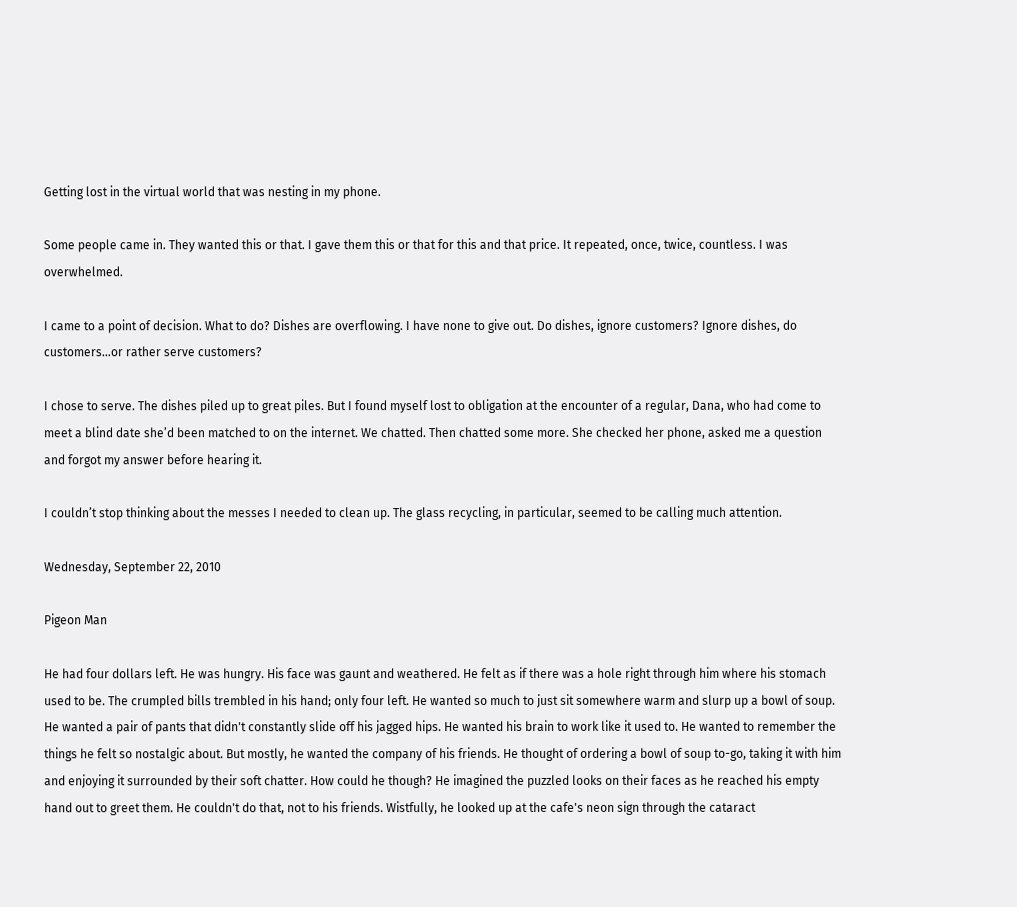Getting lost in the virtual world that was nesting in my phone.

Some people came in. They wanted this or that. I gave them this or that for this and that price. It repeated, once, twice, countless. I was overwhelmed.

I came to a point of decision. What to do? Dishes are overflowing. I have none to give out. Do dishes, ignore customers? Ignore dishes, do customers…or rather serve customers?

I chose to serve. The dishes piled up to great piles. But I found myself lost to obligation at the encounter of a regular, Dana, who had come to meet a blind date she’d been matched to on the internet. We chatted. Then chatted some more. She checked her phone, asked me a question and forgot my answer before hearing it.

I couldn’t stop thinking about the messes I needed to clean up. The glass recycling, in particular, seemed to be calling much attention.

Wednesday, September 22, 2010

Pigeon Man

He had four dollars left. He was hungry. His face was gaunt and weathered. He felt as if there was a hole right through him where his stomach used to be. The crumpled bills trembled in his hand; only four left. He wanted so much to just sit somewhere warm and slurp up a bowl of soup. He wanted a pair of pants that didn't constantly slide off his jagged hips. He wanted his brain to work like it used to. He wanted to remember the things he felt so nostalgic about. But mostly, he wanted the company of his friends. He thought of ordering a bowl of soup to-go, taking it with him and enjoying it surrounded by their soft chatter. How could he though? He imagined the puzzled looks on their faces as he reached his empty hand out to greet them. He couldn't do that, not to his friends. Wistfully, he looked up at the cafe's neon sign through the cataract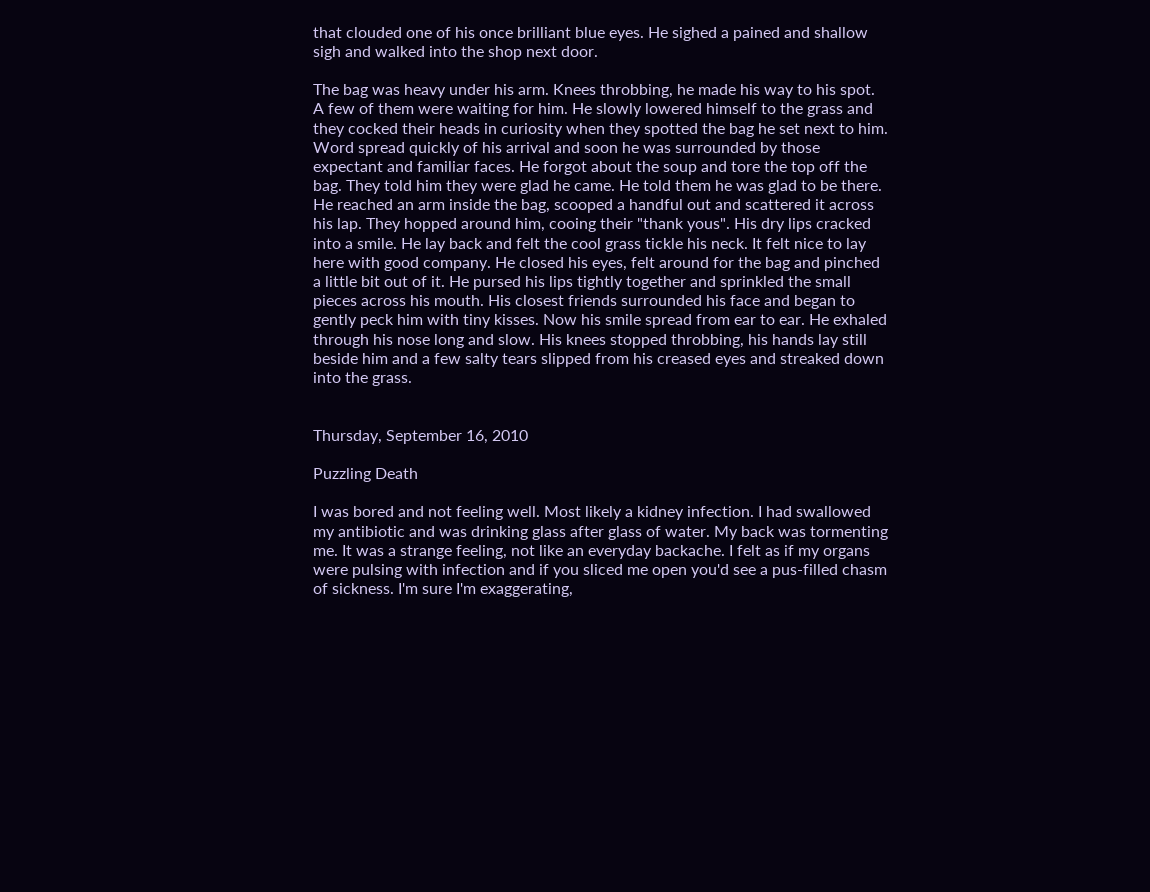that clouded one of his once brilliant blue eyes. He sighed a pained and shallow sigh and walked into the shop next door.

The bag was heavy under his arm. Knees throbbing, he made his way to his spot. A few of them were waiting for him. He slowly lowered himself to the grass and they cocked their heads in curiosity when they spotted the bag he set next to him. Word spread quickly of his arrival and soon he was surrounded by those expectant and familiar faces. He forgot about the soup and tore the top off the bag. They told him they were glad he came. He told them he was glad to be there. He reached an arm inside the bag, scooped a handful out and scattered it across his lap. They hopped around him, cooing their "thank yous". His dry lips cracked into a smile. He lay back and felt the cool grass tickle his neck. It felt nice to lay here with good company. He closed his eyes, felt around for the bag and pinched a little bit out of it. He pursed his lips tightly together and sprinkled the small pieces across his mouth. His closest friends surrounded his face and began to gently peck him with tiny kisses. Now his smile spread from ear to ear. He exhaled through his nose long and slow. His knees stopped throbbing, his hands lay still beside him and a few salty tears slipped from his creased eyes and streaked down into the grass.


Thursday, September 16, 2010

Puzzling Death

I was bored and not feeling well. Most likely a kidney infection. I had swallowed my antibiotic and was drinking glass after glass of water. My back was tormenting me. It was a strange feeling, not like an everyday backache. I felt as if my organs were pulsing with infection and if you sliced me open you'd see a pus-filled chasm of sickness. I'm sure I'm exaggerating,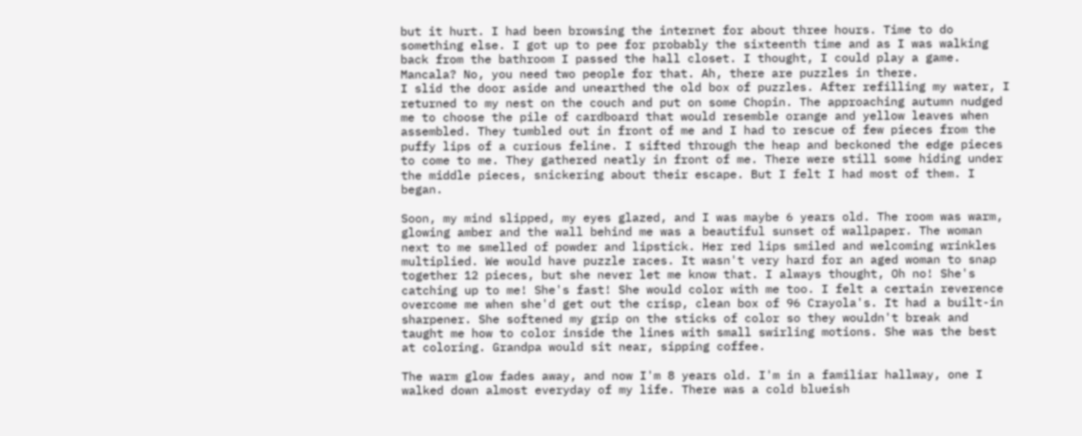but it hurt. I had been browsing the internet for about three hours. Time to do something else. I got up to pee for probably the sixteenth time and as I was walking back from the bathroom I passed the hall closet. I thought, I could play a game. Mancala? No, you need two people for that. Ah, there are puzzles in there.
I slid the door aside and unearthed the old box of puzzles. After refilling my water, I returned to my nest on the couch and put on some Chopin. The approaching autumn nudged me to choose the pile of cardboard that would resemble orange and yellow leaves when assembled. They tumbled out in front of me and I had to rescue of few pieces from the puffy lips of a curious feline. I sifted through the heap and beckoned the edge pieces to come to me. They gathered neatly in front of me. There were still some hiding under the middle pieces, snickering about their escape. But I felt I had most of them. I began.

Soon, my mind slipped, my eyes glazed, and I was maybe 6 years old. The room was warm, glowing amber and the wall behind me was a beautiful sunset of wallpaper. The woman next to me smelled of powder and lipstick. Her red lips smiled and welcoming wrinkles multiplied. We would have puzzle races. It wasn't very hard for an aged woman to snap together 12 pieces, but she never let me know that. I always thought, Oh no! She's catching up to me! She's fast! She would color with me too. I felt a certain reverence overcome me when she'd get out the crisp, clean box of 96 Crayola's. It had a built-in sharpener. She softened my grip on the sticks of color so they wouldn't break and taught me how to color inside the lines with small swirling motions. She was the best at coloring. Grandpa would sit near, sipping coffee.

The warm glow fades away, and now I'm 8 years old. I'm in a familiar hallway, one I walked down almost everyday of my life. There was a cold blueish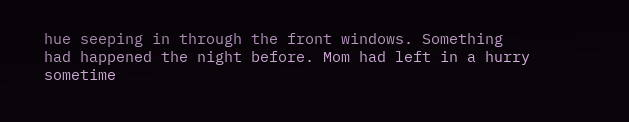hue seeping in through the front windows. Something had happened the night before. Mom had left in a hurry sometime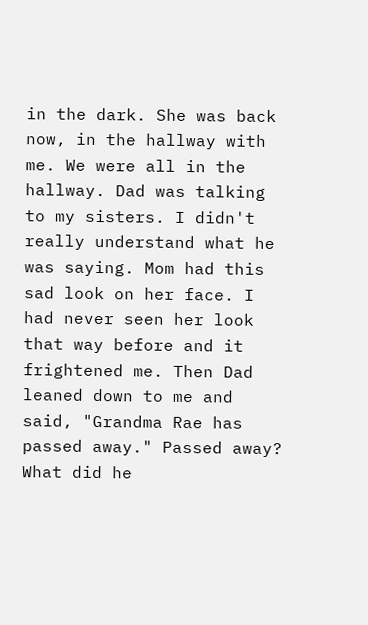in the dark. She was back now, in the hallway with me. We were all in the hallway. Dad was talking to my sisters. I didn't really understand what he was saying. Mom had this sad look on her face. I had never seen her look that way before and it frightened me. Then Dad leaned down to me and said, "Grandma Rae has passed away." Passed away? What did he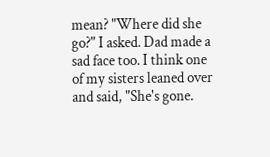mean? "Where did she go?" I asked. Dad made a sad face too. I think one of my sisters leaned over and said, "She's gone.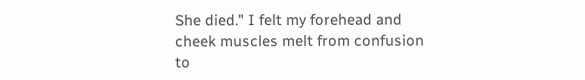She died." I felt my forehead and cheek muscles melt from confusion to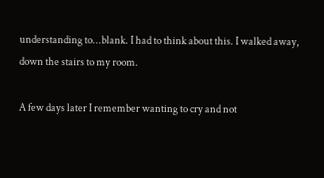understanding to...blank. I had to think about this. I walked away, down the stairs to my room.

A few days later I remember wanting to cry and not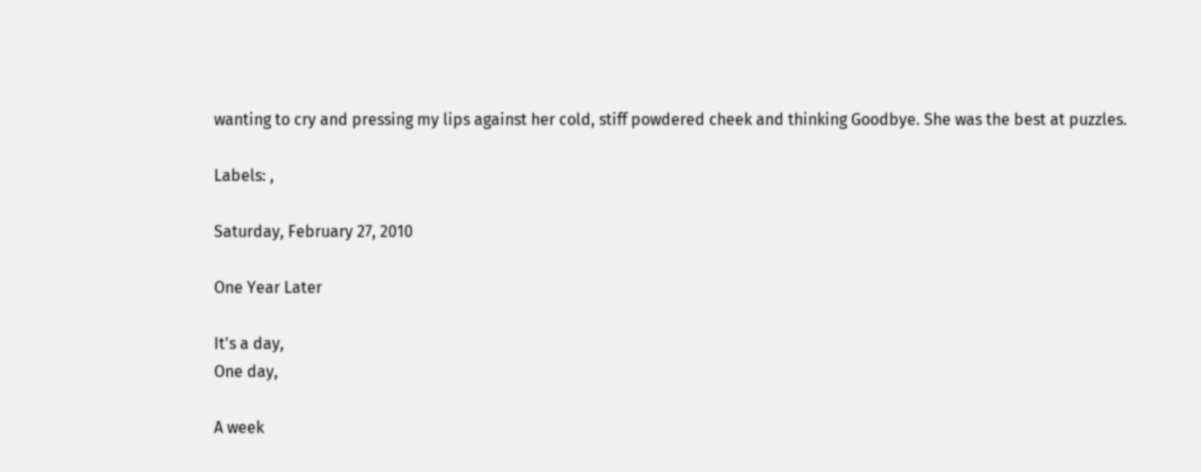wanting to cry and pressing my lips against her cold, stiff powdered cheek and thinking Goodbye. She was the best at puzzles.

Labels: ,

Saturday, February 27, 2010

One Year Later

It's a day,
One day,

A week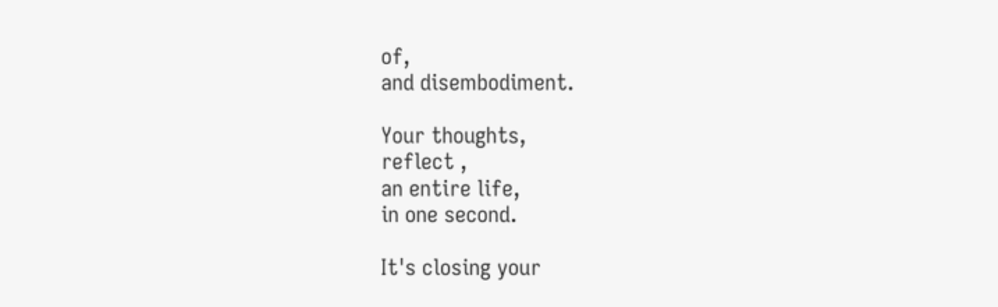of,
and disembodiment.

Your thoughts,
reflect ,
an entire life,
in one second.

It's closing your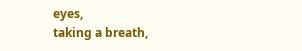eyes,
taking a breath,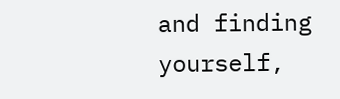and finding yourself,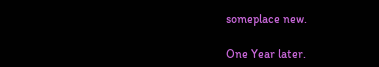someplace new.

One Year later.